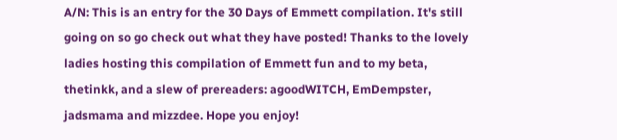A/N: This is an entry for the 30 Days of Emmett compilation. It's still going on so go check out what they have posted! Thanks to the lovely ladies hosting this compilation of Emmett fun and to my beta, thetinkk, and a slew of prereaders: agoodWITCH, EmDempster, jadsmama and mizzdee. Hope you enjoy!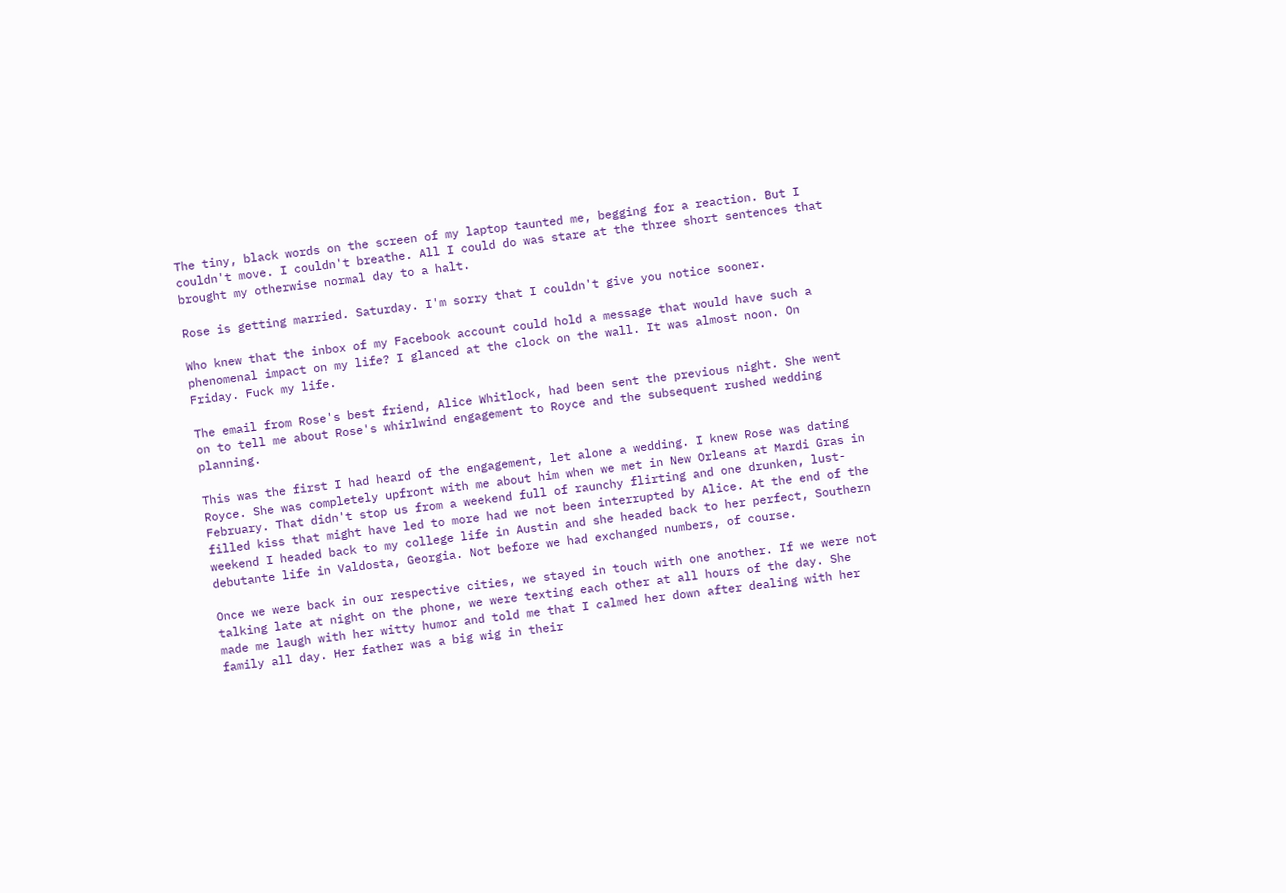The tiny, black words on the screen of my laptop taunted me, begging for a reaction. But I couldn't move. I couldn't breathe. All I could do was stare at the three short sentences that brought my otherwise normal day to a halt.

Rose is getting married. Saturday. I'm sorry that I couldn't give you notice sooner.

Who knew that the inbox of my Facebook account could hold a message that would have such a phenomenal impact on my life? I glanced at the clock on the wall. It was almost noon. On Friday. Fuck my life.

The email from Rose's best friend, Alice Whitlock, had been sent the previous night. She went on to tell me about Rose's whirlwind engagement to Royce and the subsequent rushed wedding planning.

This was the first I had heard of the engagement, let alone a wedding. I knew Rose was dating Royce. She was completely upfront with me about him when we met in New Orleans at Mardi Gras in February. That didn't stop us from a weekend full of raunchy flirting and one drunken, lust-filled kiss that might have led to more had we not been interrupted by Alice. At the end of the weekend I headed back to my college life in Austin and she headed back to her perfect, Southern debutante life in Valdosta, Georgia. Not before we had exchanged numbers, of course.

Once we were back in our respective cities, we stayed in touch with one another. If we were not talking late at night on the phone, we were texting each other at all hours of the day. She made me laugh with her witty humor and told me that I calmed her down after dealing with her family all day. Her father was a big wig in their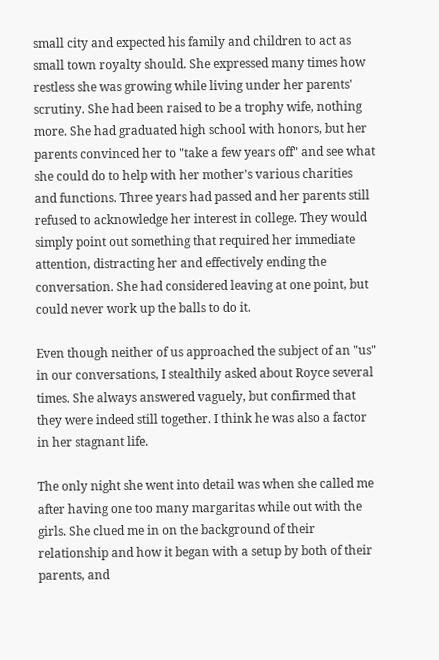small city and expected his family and children to act as small town royalty should. She expressed many times how restless she was growing while living under her parents' scrutiny. She had been raised to be a trophy wife, nothing more. She had graduated high school with honors, but her parents convinced her to "take a few years off" and see what she could do to help with her mother's various charities and functions. Three years had passed and her parents still refused to acknowledge her interest in college. They would simply point out something that required her immediate attention, distracting her and effectively ending the conversation. She had considered leaving at one point, but could never work up the balls to do it.

Even though neither of us approached the subject of an "us" in our conversations, I stealthily asked about Royce several times. She always answered vaguely, but confirmed that they were indeed still together. I think he was also a factor in her stagnant life.

The only night she went into detail was when she called me after having one too many margaritas while out with the girls. She clued me in on the background of their relationship and how it began with a setup by both of their parents, and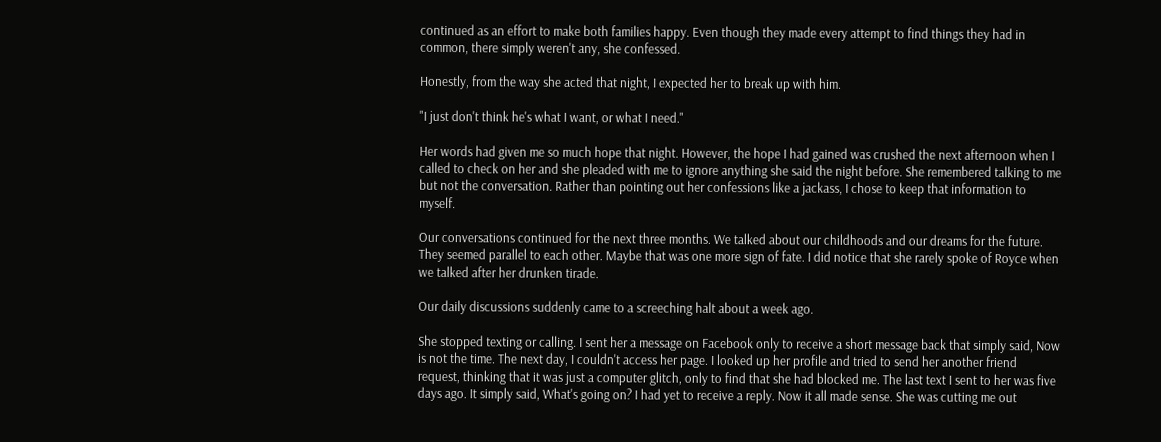continued as an effort to make both families happy. Even though they made every attempt to find things they had in common, there simply weren't any, she confessed.

Honestly, from the way she acted that night, I expected her to break up with him.

"I just don't think he's what I want, or what I need."

Her words had given me so much hope that night. However, the hope I had gained was crushed the next afternoon when I called to check on her and she pleaded with me to ignore anything she said the night before. She remembered talking to me but not the conversation. Rather than pointing out her confessions like a jackass, I chose to keep that information to myself.

Our conversations continued for the next three months. We talked about our childhoods and our dreams for the future. They seemed parallel to each other. Maybe that was one more sign of fate. I did notice that she rarely spoke of Royce when we talked after her drunken tirade.

Our daily discussions suddenly came to a screeching halt about a week ago.

She stopped texting or calling. I sent her a message on Facebook only to receive a short message back that simply said, Now is not the time. The next day, I couldn't access her page. I looked up her profile and tried to send her another friend request, thinking that it was just a computer glitch, only to find that she had blocked me. The last text I sent to her was five days ago. It simply said, What's going on? I had yet to receive a reply. Now it all made sense. She was cutting me out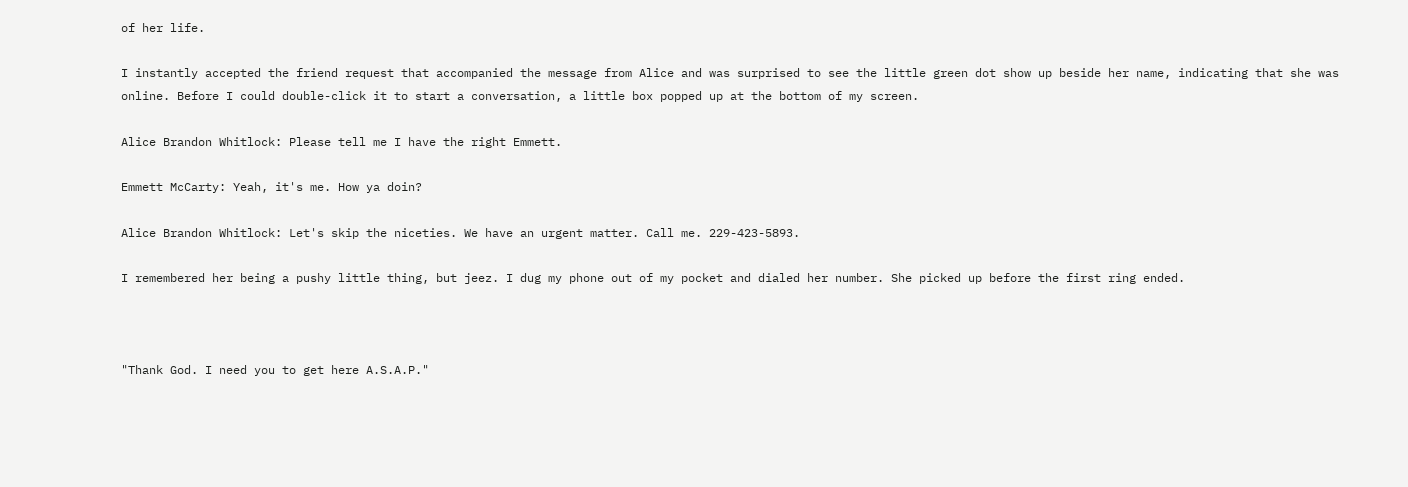of her life.

I instantly accepted the friend request that accompanied the message from Alice and was surprised to see the little green dot show up beside her name, indicating that she was online. Before I could double-click it to start a conversation, a little box popped up at the bottom of my screen.

Alice Brandon Whitlock: Please tell me I have the right Emmett.

Emmett McCarty: Yeah, it's me. How ya doin?

Alice Brandon Whitlock: Let's skip the niceties. We have an urgent matter. Call me. 229-423-5893.

I remembered her being a pushy little thing, but jeez. I dug my phone out of my pocket and dialed her number. She picked up before the first ring ended.



"Thank God. I need you to get here A.S.A.P."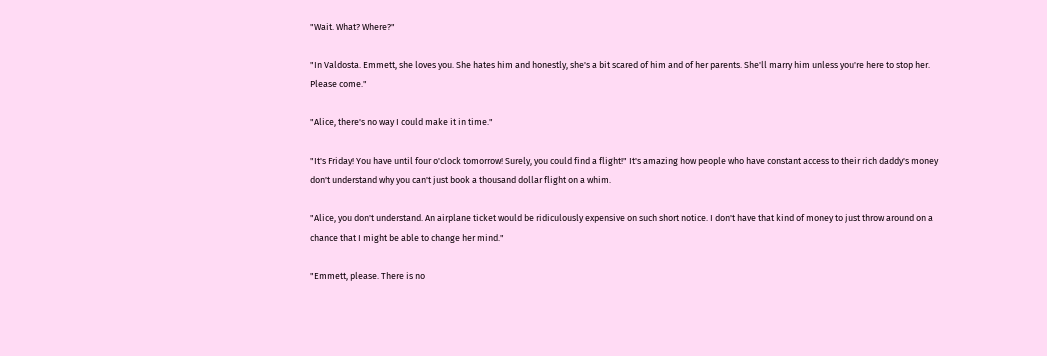"Wait. What? Where?"

"In Valdosta. Emmett, she loves you. She hates him and honestly, she's a bit scared of him and of her parents. She'll marry him unless you're here to stop her. Please come."

"Alice, there's no way I could make it in time."

"It's Friday! You have until four o'clock tomorrow! Surely, you could find a flight!" It's amazing how people who have constant access to their rich daddy's money don't understand why you can't just book a thousand dollar flight on a whim.

"Alice, you don't understand. An airplane ticket would be ridiculously expensive on such short notice. I don't have that kind of money to just throw around on a chance that I might be able to change her mind."

"Emmett, please. There is no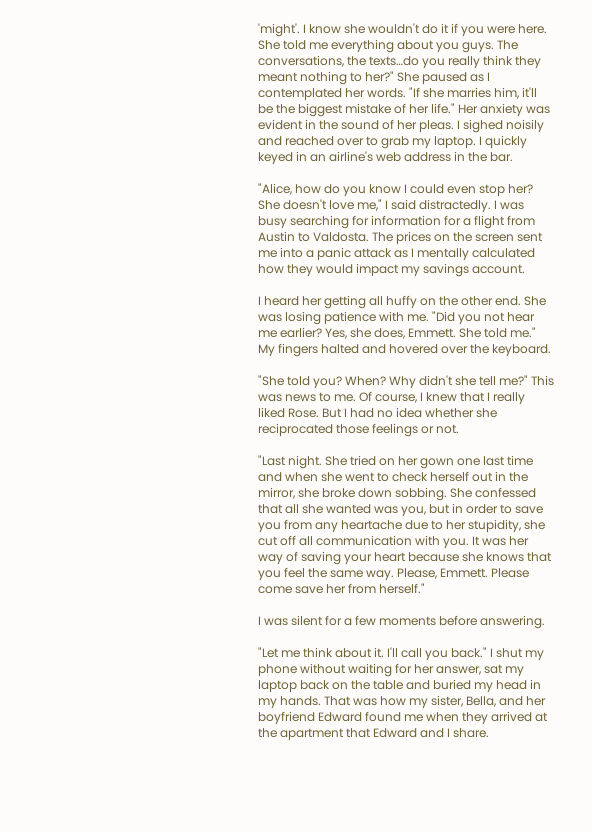'might'. I know she wouldn't do it if you were here. She told me everything about you guys. The conversations, the texts…do you really think they meant nothing to her?" She paused as I contemplated her words. "If she marries him, it'll be the biggest mistake of her life." Her anxiety was evident in the sound of her pleas. I sighed noisily and reached over to grab my laptop. I quickly keyed in an airline's web address in the bar.

"Alice, how do you know I could even stop her? She doesn't love me," I said distractedly. I was busy searching for information for a flight from Austin to Valdosta. The prices on the screen sent me into a panic attack as I mentally calculated how they would impact my savings account.

I heard her getting all huffy on the other end. She was losing patience with me. "Did you not hear me earlier? Yes, she does, Emmett. She told me." My fingers halted and hovered over the keyboard.

"She told you? When? Why didn't she tell me?" This was news to me. Of course, I knew that I really liked Rose. But I had no idea whether she reciprocated those feelings or not.

"Last night. She tried on her gown one last time and when she went to check herself out in the mirror, she broke down sobbing. She confessed that all she wanted was you, but in order to save you from any heartache due to her stupidity, she cut off all communication with you. It was her way of saving your heart because she knows that you feel the same way. Please, Emmett. Please come save her from herself."

I was silent for a few moments before answering.

"Let me think about it. I'll call you back." I shut my phone without waiting for her answer, sat my laptop back on the table and buried my head in my hands. That was how my sister, Bella, and her boyfriend Edward found me when they arrived at the apartment that Edward and I share.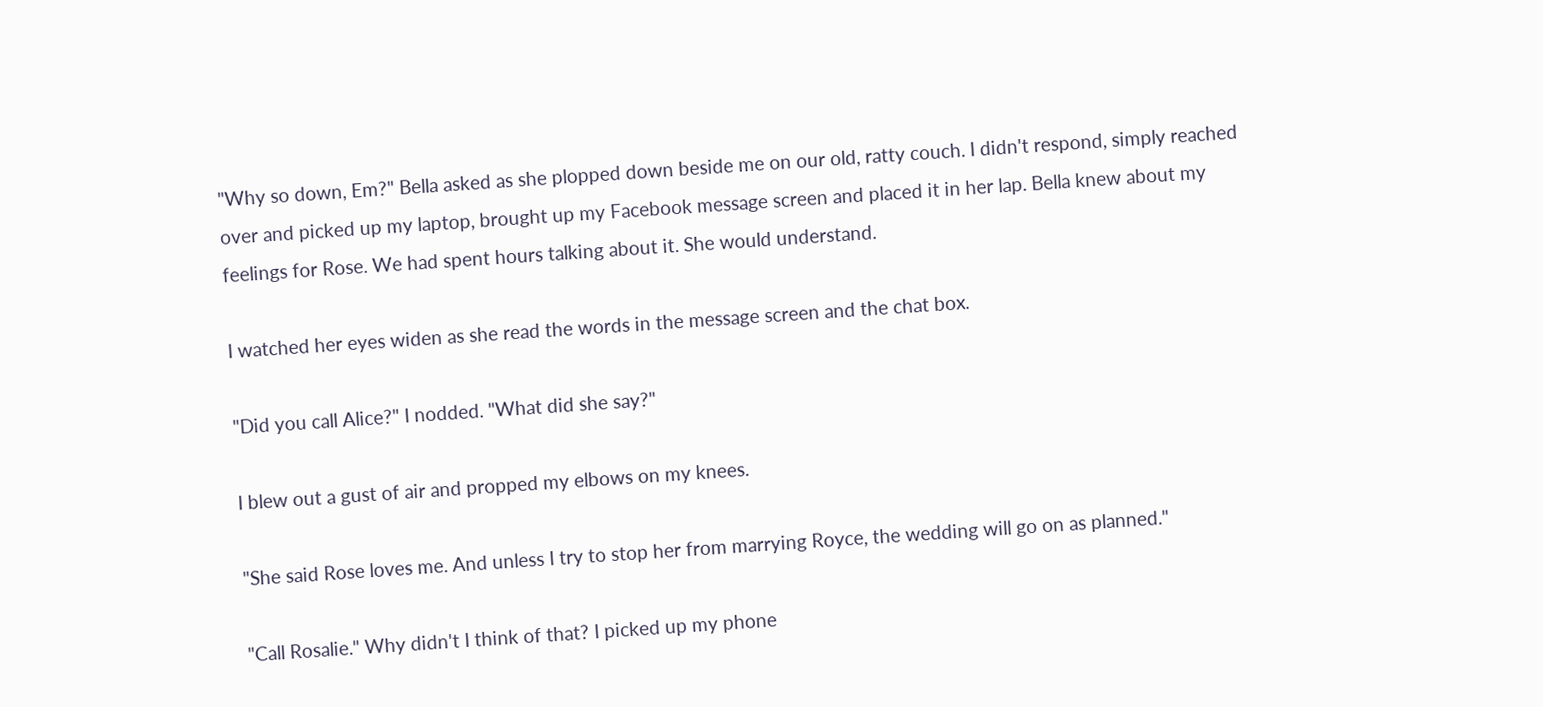"Why so down, Em?" Bella asked as she plopped down beside me on our old, ratty couch. I didn't respond, simply reached over and picked up my laptop, brought up my Facebook message screen and placed it in her lap. Bella knew about my feelings for Rose. We had spent hours talking about it. She would understand.

I watched her eyes widen as she read the words in the message screen and the chat box.

"Did you call Alice?" I nodded. "What did she say?"

I blew out a gust of air and propped my elbows on my knees.

"She said Rose loves me. And unless I try to stop her from marrying Royce, the wedding will go on as planned."

"Call Rosalie." Why didn't I think of that? I picked up my phone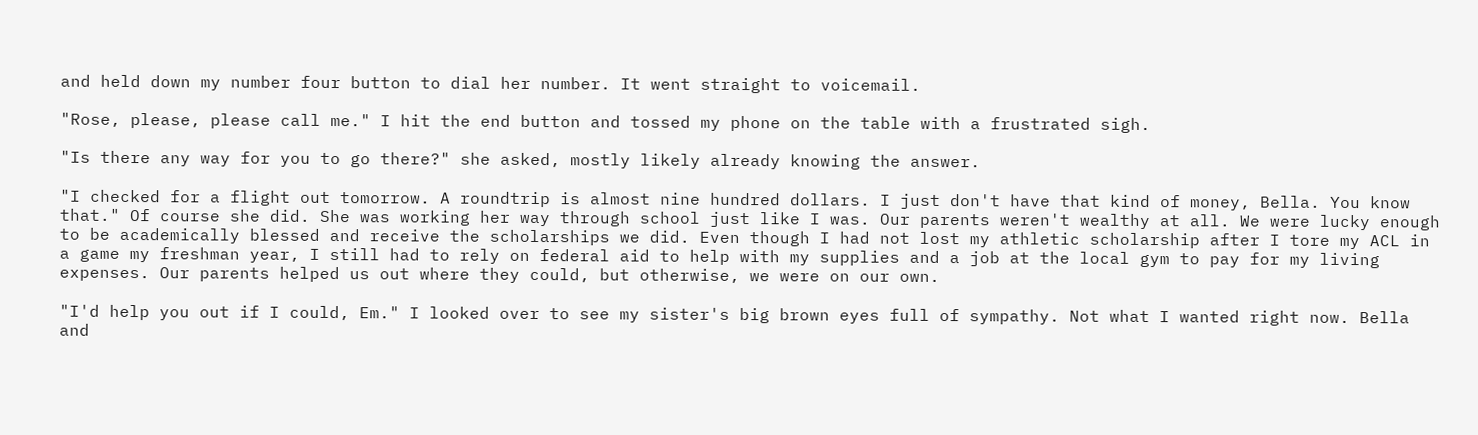and held down my number four button to dial her number. It went straight to voicemail.

"Rose, please, please call me." I hit the end button and tossed my phone on the table with a frustrated sigh.

"Is there any way for you to go there?" she asked, mostly likely already knowing the answer.

"I checked for a flight out tomorrow. A roundtrip is almost nine hundred dollars. I just don't have that kind of money, Bella. You know that." Of course she did. She was working her way through school just like I was. Our parents weren't wealthy at all. We were lucky enough to be academically blessed and receive the scholarships we did. Even though I had not lost my athletic scholarship after I tore my ACL in a game my freshman year, I still had to rely on federal aid to help with my supplies and a job at the local gym to pay for my living expenses. Our parents helped us out where they could, but otherwise, we were on our own.

"I'd help you out if I could, Em." I looked over to see my sister's big brown eyes full of sympathy. Not what I wanted right now. Bella and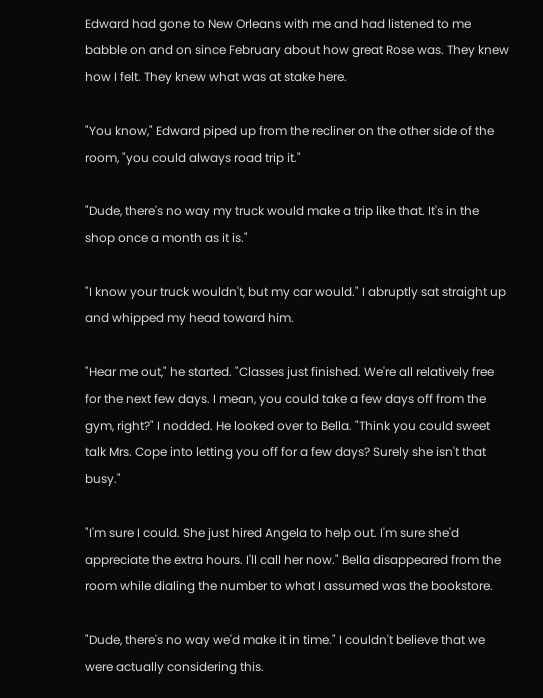Edward had gone to New Orleans with me and had listened to me babble on and on since February about how great Rose was. They knew how I felt. They knew what was at stake here.

"You know," Edward piped up from the recliner on the other side of the room, "you could always road trip it."

"Dude, there's no way my truck would make a trip like that. It's in the shop once a month as it is."

"I know your truck wouldn't, but my car would." I abruptly sat straight up and whipped my head toward him.

"Hear me out," he started. "Classes just finished. We're all relatively free for the next few days. I mean, you could take a few days off from the gym, right?" I nodded. He looked over to Bella. "Think you could sweet talk Mrs. Cope into letting you off for a few days? Surely she isn't that busy."

"I'm sure I could. She just hired Angela to help out. I'm sure she'd appreciate the extra hours. I'll call her now." Bella disappeared from the room while dialing the number to what I assumed was the bookstore.

"Dude, there's no way we'd make it in time." I couldn't believe that we were actually considering this.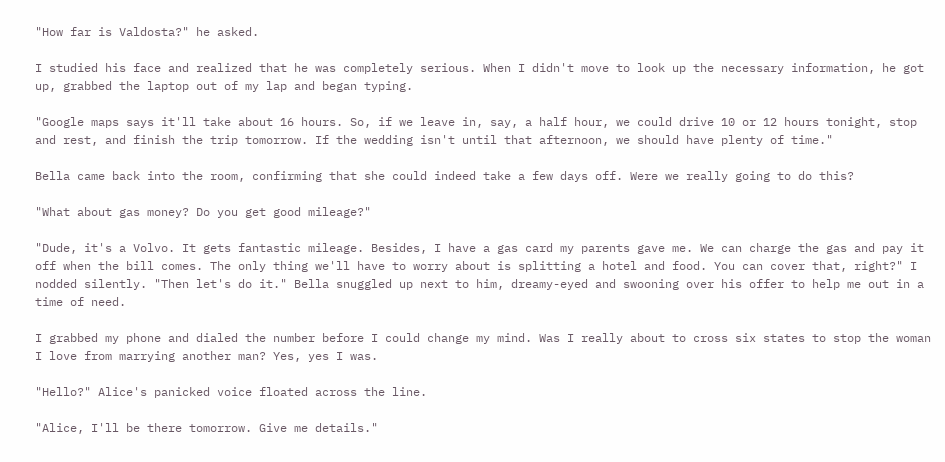"How far is Valdosta?" he asked.

I studied his face and realized that he was completely serious. When I didn't move to look up the necessary information, he got up, grabbed the laptop out of my lap and began typing.

"Google maps says it'll take about 16 hours. So, if we leave in, say, a half hour, we could drive 10 or 12 hours tonight, stop and rest, and finish the trip tomorrow. If the wedding isn't until that afternoon, we should have plenty of time."

Bella came back into the room, confirming that she could indeed take a few days off. Were we really going to do this?

"What about gas money? Do you get good mileage?"

"Dude, it's a Volvo. It gets fantastic mileage. Besides, I have a gas card my parents gave me. We can charge the gas and pay it off when the bill comes. The only thing we'll have to worry about is splitting a hotel and food. You can cover that, right?" I nodded silently. "Then let's do it." Bella snuggled up next to him, dreamy-eyed and swooning over his offer to help me out in a time of need.

I grabbed my phone and dialed the number before I could change my mind. Was I really about to cross six states to stop the woman I love from marrying another man? Yes, yes I was.

"Hello?" Alice's panicked voice floated across the line.

"Alice, I'll be there tomorrow. Give me details."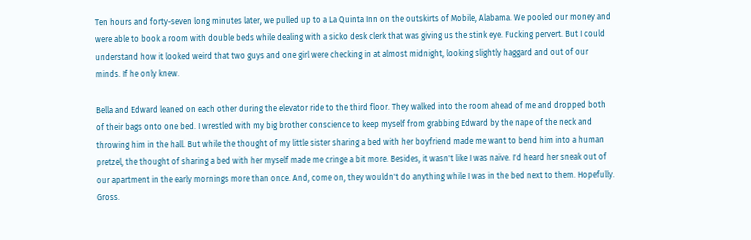Ten hours and forty-seven long minutes later, we pulled up to a La Quinta Inn on the outskirts of Mobile, Alabama. We pooled our money and were able to book a room with double beds while dealing with a sicko desk clerk that was giving us the stink eye. Fucking pervert. But I could understand how it looked weird that two guys and one girl were checking in at almost midnight, looking slightly haggard and out of our minds. If he only knew.

Bella and Edward leaned on each other during the elevator ride to the third floor. They walked into the room ahead of me and dropped both of their bags onto one bed. I wrestled with my big brother conscience to keep myself from grabbing Edward by the nape of the neck and throwing him in the hall. But while the thought of my little sister sharing a bed with her boyfriend made me want to bend him into a human pretzel, the thought of sharing a bed with her myself made me cringe a bit more. Besides, it wasn't like I was naïve. I'd heard her sneak out of our apartment in the early mornings more than once. And, come on, they wouldn't do anything while I was in the bed next to them. Hopefully. Gross.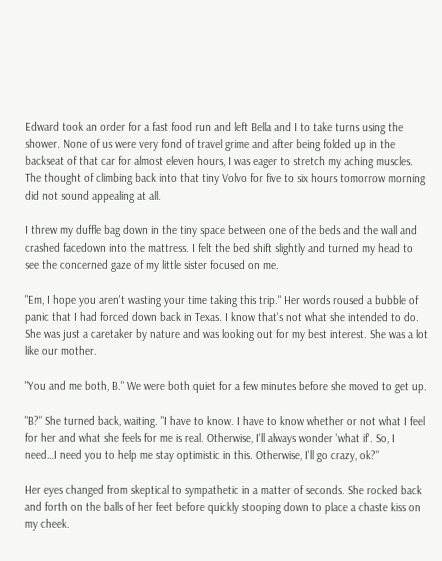Edward took an order for a fast food run and left Bella and I to take turns using the shower. None of us were very fond of travel grime and after being folded up in the backseat of that car for almost eleven hours, I was eager to stretch my aching muscles. The thought of climbing back into that tiny Volvo for five to six hours tomorrow morning did not sound appealing at all.

I threw my duffle bag down in the tiny space between one of the beds and the wall and crashed facedown into the mattress. I felt the bed shift slightly and turned my head to see the concerned gaze of my little sister focused on me.

"Em, I hope you aren't wasting your time taking this trip." Her words roused a bubble of panic that I had forced down back in Texas. I know that's not what she intended to do. She was just a caretaker by nature and was looking out for my best interest. She was a lot like our mother.

"You and me both, B." We were both quiet for a few minutes before she moved to get up.

"B?" She turned back, waiting. "I have to know. I have to know whether or not what I feel for her and what she feels for me is real. Otherwise, I'll always wonder 'what if'. So, I need…I need you to help me stay optimistic in this. Otherwise, I'll go crazy, ok?"

Her eyes changed from skeptical to sympathetic in a matter of seconds. She rocked back and forth on the balls of her feet before quickly stooping down to place a chaste kiss on my cheek.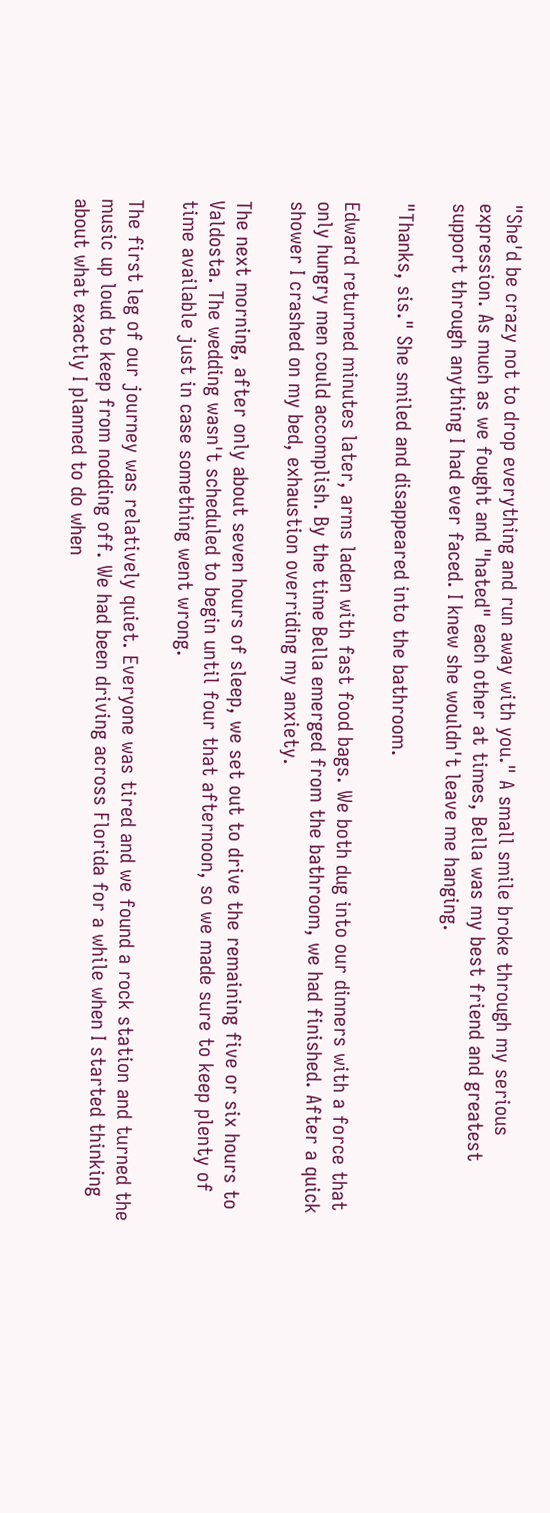"She'd be crazy not to drop everything and run away with you." A small smile broke through my serious expression. As much as we fought and "hated" each other at times, Bella was my best friend and greatest support through anything I had ever faced. I knew she wouldn't leave me hanging.

"Thanks, sis." She smiled and disappeared into the bathroom.

Edward returned minutes later, arms laden with fast food bags. We both dug into our dinners with a force that only hungry men could accomplish. By the time Bella emerged from the bathroom, we had finished. After a quick shower I crashed on my bed, exhaustion overriding my anxiety.

The next morning, after only about seven hours of sleep, we set out to drive the remaining five or six hours to Valdosta. The wedding wasn't scheduled to begin until four that afternoon, so we made sure to keep plenty of time available just in case something went wrong.

The first leg of our journey was relatively quiet. Everyone was tired and we found a rock station and turned the music up loud to keep from nodding off. We had been driving across Florida for a while when I started thinking about what exactly I planned to do when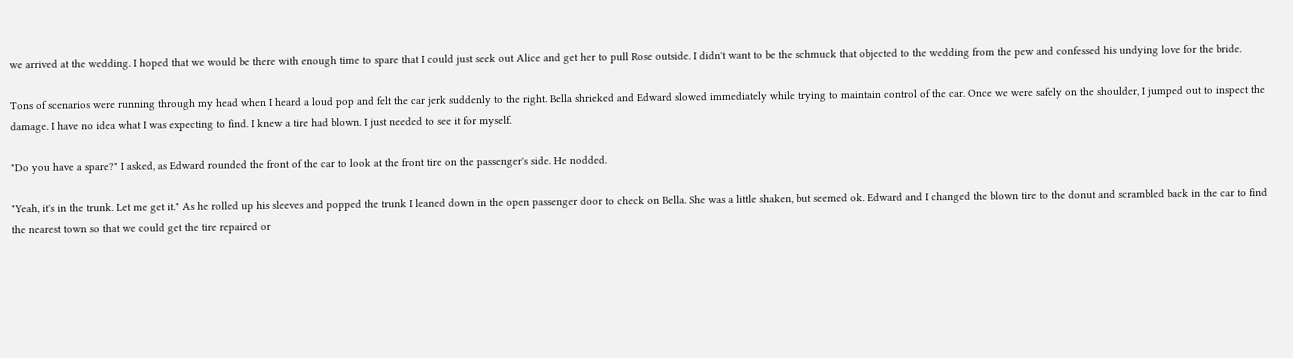we arrived at the wedding. I hoped that we would be there with enough time to spare that I could just seek out Alice and get her to pull Rose outside. I didn't want to be the schmuck that objected to the wedding from the pew and confessed his undying love for the bride.

Tons of scenarios were running through my head when I heard a loud pop and felt the car jerk suddenly to the right. Bella shrieked and Edward slowed immediately while trying to maintain control of the car. Once we were safely on the shoulder, I jumped out to inspect the damage. I have no idea what I was expecting to find. I knew a tire had blown. I just needed to see it for myself.

"Do you have a spare?" I asked, as Edward rounded the front of the car to look at the front tire on the passenger's side. He nodded.

"Yeah, it's in the trunk. Let me get it." As he rolled up his sleeves and popped the trunk I leaned down in the open passenger door to check on Bella. She was a little shaken, but seemed ok. Edward and I changed the blown tire to the donut and scrambled back in the car to find the nearest town so that we could get the tire repaired or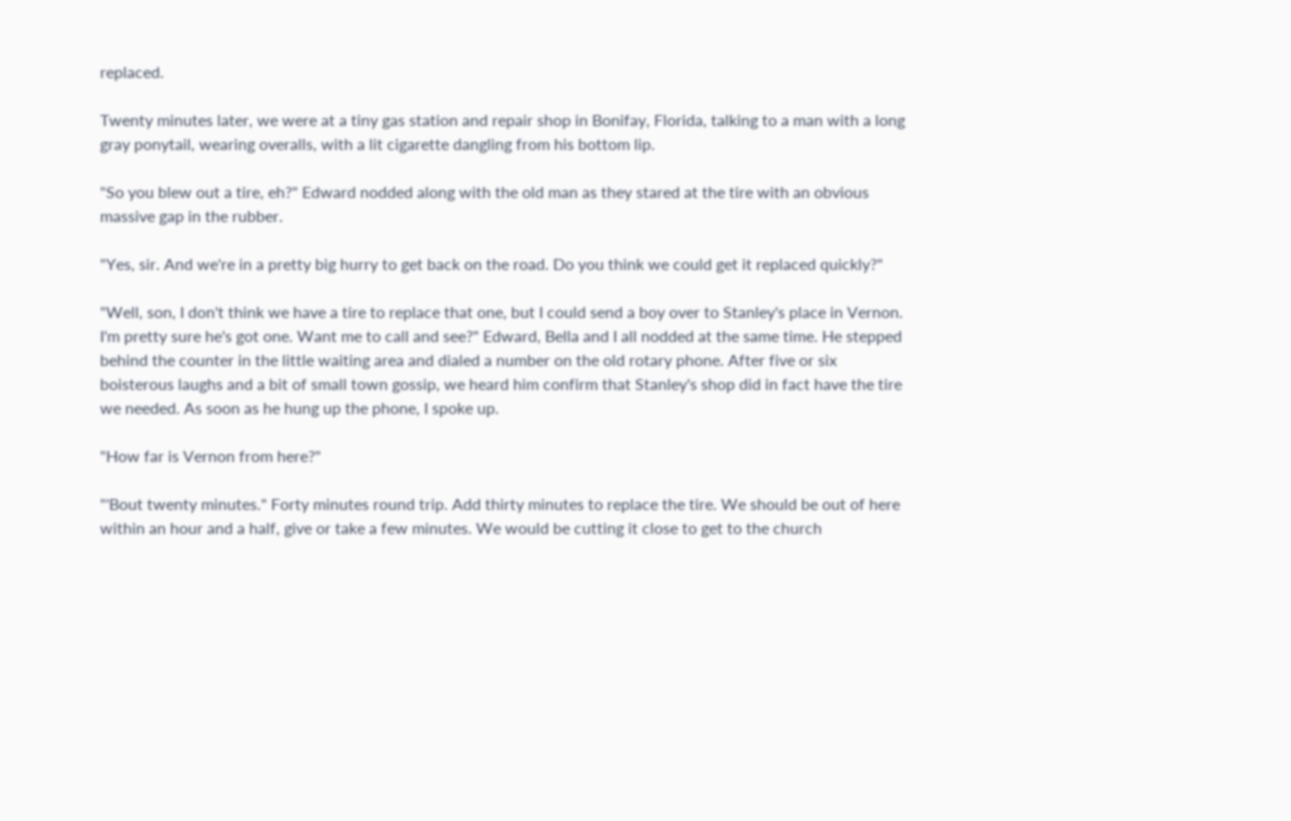replaced.

Twenty minutes later, we were at a tiny gas station and repair shop in Bonifay, Florida, talking to a man with a long gray ponytail, wearing overalls, with a lit cigarette dangling from his bottom lip.

"So you blew out a tire, eh?" Edward nodded along with the old man as they stared at the tire with an obvious massive gap in the rubber.

"Yes, sir. And we're in a pretty big hurry to get back on the road. Do you think we could get it replaced quickly?"

"Well, son, I don't think we have a tire to replace that one, but I could send a boy over to Stanley's place in Vernon. I'm pretty sure he's got one. Want me to call and see?" Edward, Bella and I all nodded at the same time. He stepped behind the counter in the little waiting area and dialed a number on the old rotary phone. After five or six boisterous laughs and a bit of small town gossip, we heard him confirm that Stanley's shop did in fact have the tire we needed. As soon as he hung up the phone, I spoke up.

"How far is Vernon from here?"

"'Bout twenty minutes." Forty minutes round trip. Add thirty minutes to replace the tire. We should be out of here within an hour and a half, give or take a few minutes. We would be cutting it close to get to the church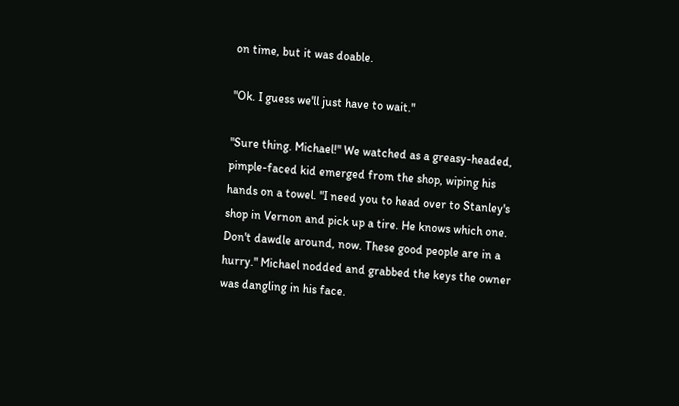on time, but it was doable.

"Ok. I guess we'll just have to wait."

"Sure thing. Michael!" We watched as a greasy-headed, pimple-faced kid emerged from the shop, wiping his hands on a towel. "I need you to head over to Stanley's shop in Vernon and pick up a tire. He knows which one. Don't dawdle around, now. These good people are in a hurry." Michael nodded and grabbed the keys the owner was dangling in his face.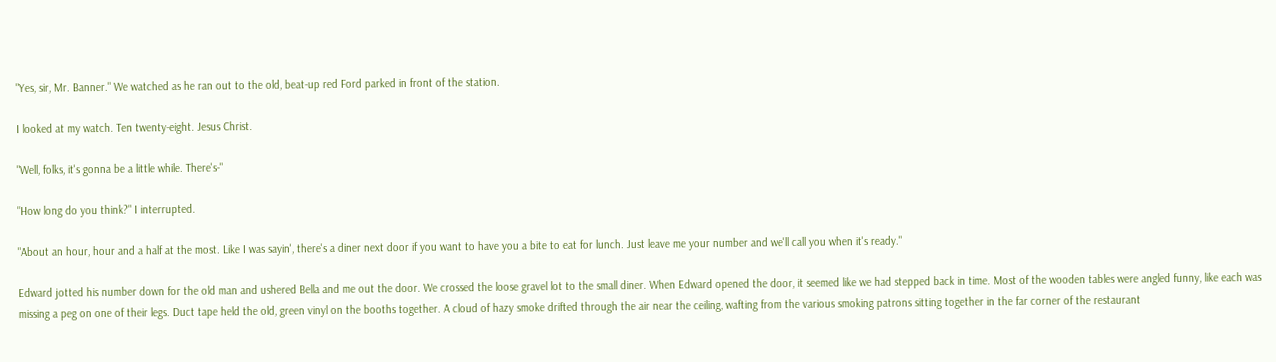"Yes, sir, Mr. Banner." We watched as he ran out to the old, beat-up red Ford parked in front of the station.

I looked at my watch. Ten twenty-eight. Jesus Christ.

"Well, folks, it's gonna be a little while. There's-"

"How long do you think?" I interrupted.

"About an hour, hour and a half at the most. Like I was sayin', there's a diner next door if you want to have you a bite to eat for lunch. Just leave me your number and we'll call you when it's ready."

Edward jotted his number down for the old man and ushered Bella and me out the door. We crossed the loose gravel lot to the small diner. When Edward opened the door, it seemed like we had stepped back in time. Most of the wooden tables were angled funny, like each was missing a peg on one of their legs. Duct tape held the old, green vinyl on the booths together. A cloud of hazy smoke drifted through the air near the ceiling, wafting from the various smoking patrons sitting together in the far corner of the restaurant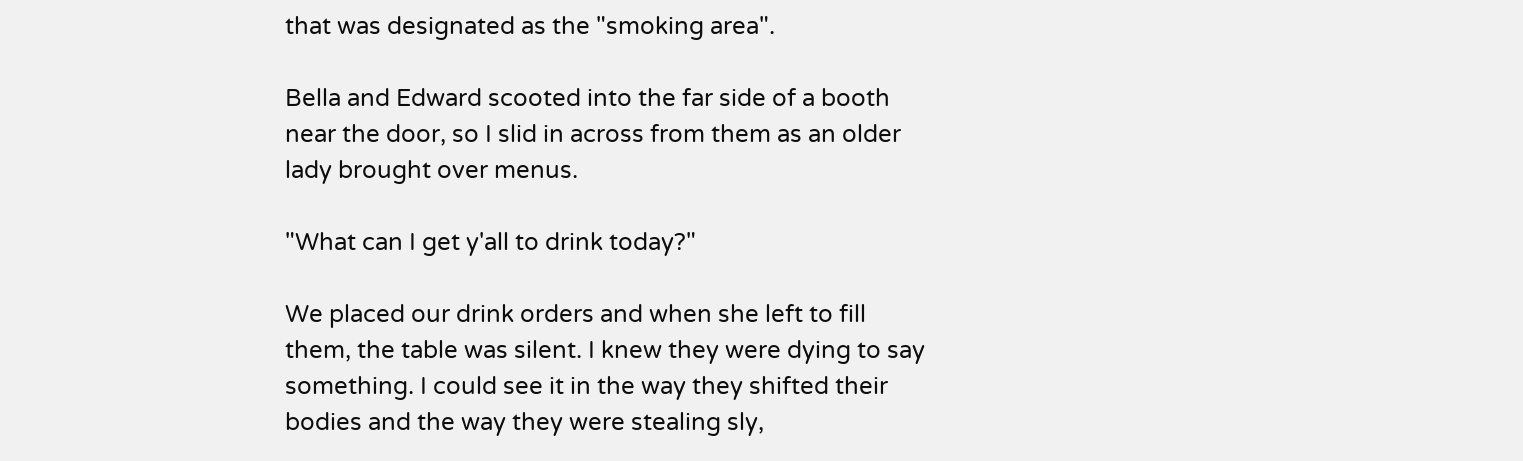that was designated as the "smoking area".

Bella and Edward scooted into the far side of a booth near the door, so I slid in across from them as an older lady brought over menus.

"What can I get y'all to drink today?"

We placed our drink orders and when she left to fill them, the table was silent. I knew they were dying to say something. I could see it in the way they shifted their bodies and the way they were stealing sly,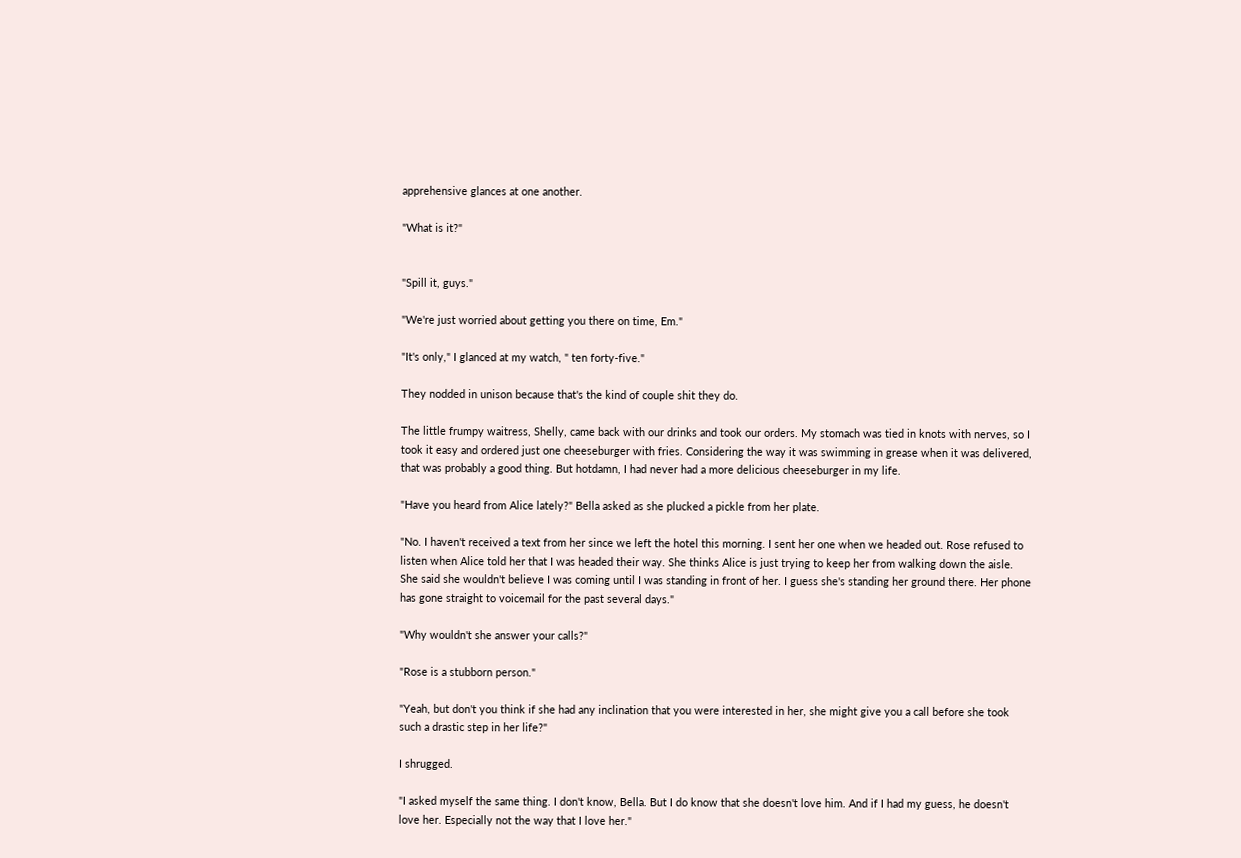apprehensive glances at one another.

"What is it?"


"Spill it, guys."

"We're just worried about getting you there on time, Em."

"It's only," I glanced at my watch, " ten forty-five."

They nodded in unison because that's the kind of couple shit they do.

The little frumpy waitress, Shelly, came back with our drinks and took our orders. My stomach was tied in knots with nerves, so I took it easy and ordered just one cheeseburger with fries. Considering the way it was swimming in grease when it was delivered, that was probably a good thing. But hotdamn, I had never had a more delicious cheeseburger in my life.

"Have you heard from Alice lately?" Bella asked as she plucked a pickle from her plate.

"No. I haven't received a text from her since we left the hotel this morning. I sent her one when we headed out. Rose refused to listen when Alice told her that I was headed their way. She thinks Alice is just trying to keep her from walking down the aisle. She said she wouldn't believe I was coming until I was standing in front of her. I guess she's standing her ground there. Her phone has gone straight to voicemail for the past several days."

"Why wouldn't she answer your calls?"

"Rose is a stubborn person."

"Yeah, but don't you think if she had any inclination that you were interested in her, she might give you a call before she took such a drastic step in her life?"

I shrugged.

"I asked myself the same thing. I don't know, Bella. But I do know that she doesn't love him. And if I had my guess, he doesn't love her. Especially not the way that I love her."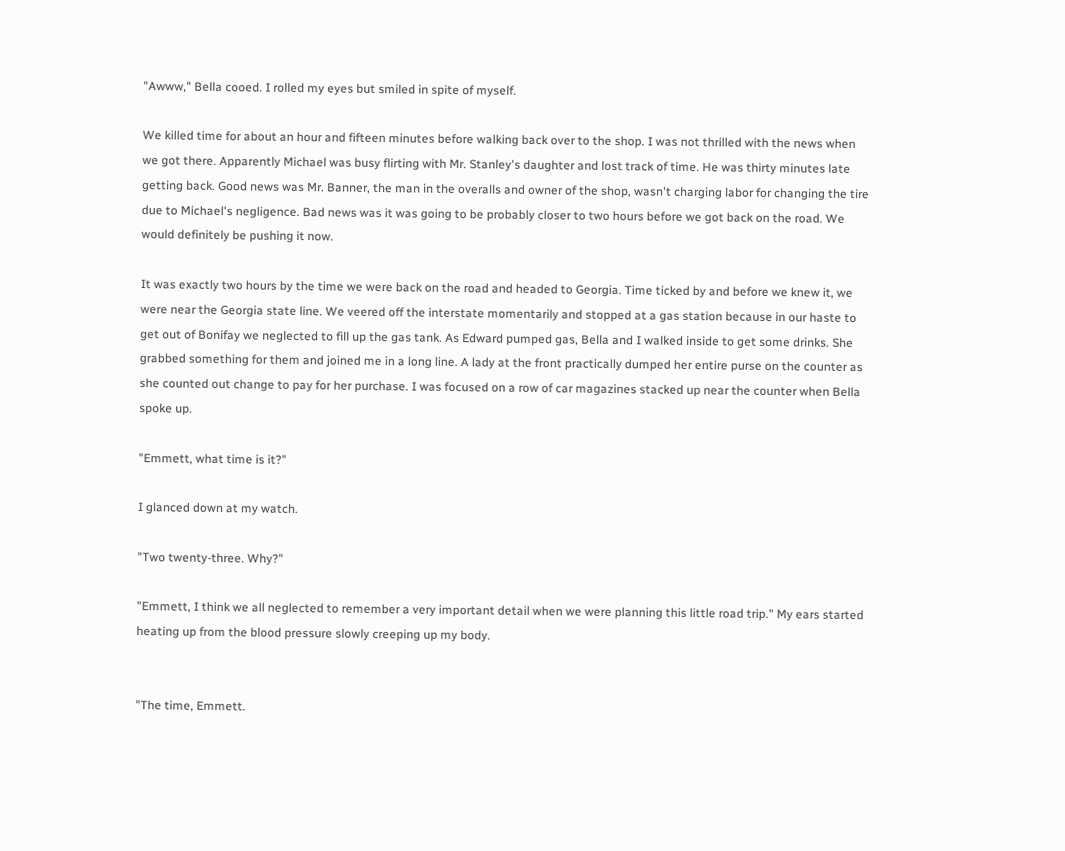"Awww," Bella cooed. I rolled my eyes but smiled in spite of myself.

We killed time for about an hour and fifteen minutes before walking back over to the shop. I was not thrilled with the news when we got there. Apparently Michael was busy flirting with Mr. Stanley's daughter and lost track of time. He was thirty minutes late getting back. Good news was Mr. Banner, the man in the overalls and owner of the shop, wasn't charging labor for changing the tire due to Michael's negligence. Bad news was it was going to be probably closer to two hours before we got back on the road. We would definitely be pushing it now.

It was exactly two hours by the time we were back on the road and headed to Georgia. Time ticked by and before we knew it, we were near the Georgia state line. We veered off the interstate momentarily and stopped at a gas station because in our haste to get out of Bonifay we neglected to fill up the gas tank. As Edward pumped gas, Bella and I walked inside to get some drinks. She grabbed something for them and joined me in a long line. A lady at the front practically dumped her entire purse on the counter as she counted out change to pay for her purchase. I was focused on a row of car magazines stacked up near the counter when Bella spoke up.

"Emmett, what time is it?"

I glanced down at my watch.

"Two twenty-three. Why?"

"Emmett, I think we all neglected to remember a very important detail when we were planning this little road trip." My ears started heating up from the blood pressure slowly creeping up my body.


"The time, Emmett.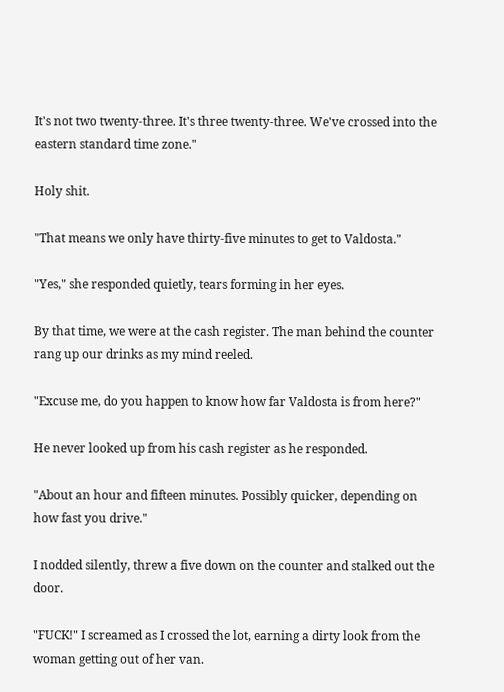It's not two twenty-three. It's three twenty-three. We've crossed into the eastern standard time zone."

Holy shit.

"That means we only have thirty-five minutes to get to Valdosta."

"Yes," she responded quietly, tears forming in her eyes.

By that time, we were at the cash register. The man behind the counter rang up our drinks as my mind reeled.

"Excuse me, do you happen to know how far Valdosta is from here?"

He never looked up from his cash register as he responded.

"About an hour and fifteen minutes. Possibly quicker, depending on how fast you drive."

I nodded silently, threw a five down on the counter and stalked out the door.

"FUCK!" I screamed as I crossed the lot, earning a dirty look from the woman getting out of her van.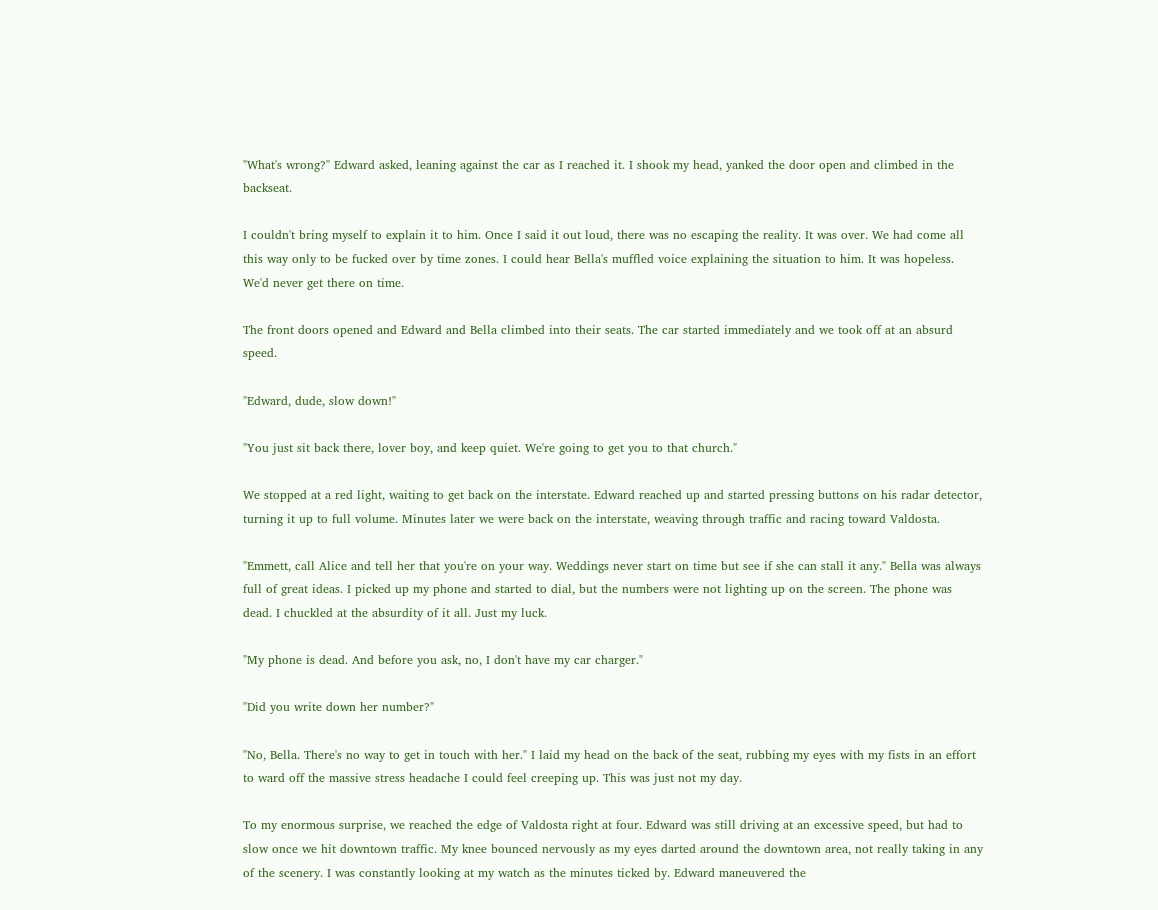"What's wrong?" Edward asked, leaning against the car as I reached it. I shook my head, yanked the door open and climbed in the backseat.

I couldn't bring myself to explain it to him. Once I said it out loud, there was no escaping the reality. It was over. We had come all this way only to be fucked over by time zones. I could hear Bella's muffled voice explaining the situation to him. It was hopeless. We'd never get there on time.

The front doors opened and Edward and Bella climbed into their seats. The car started immediately and we took off at an absurd speed.

"Edward, dude, slow down!"

"You just sit back there, lover boy, and keep quiet. We're going to get you to that church."

We stopped at a red light, waiting to get back on the interstate. Edward reached up and started pressing buttons on his radar detector, turning it up to full volume. Minutes later we were back on the interstate, weaving through traffic and racing toward Valdosta.

"Emmett, call Alice and tell her that you're on your way. Weddings never start on time but see if she can stall it any." Bella was always full of great ideas. I picked up my phone and started to dial, but the numbers were not lighting up on the screen. The phone was dead. I chuckled at the absurdity of it all. Just my luck.

"My phone is dead. And before you ask, no, I don't have my car charger."

"Did you write down her number?"

"No, Bella. There's no way to get in touch with her." I laid my head on the back of the seat, rubbing my eyes with my fists in an effort to ward off the massive stress headache I could feel creeping up. This was just not my day.

To my enormous surprise, we reached the edge of Valdosta right at four. Edward was still driving at an excessive speed, but had to slow once we hit downtown traffic. My knee bounced nervously as my eyes darted around the downtown area, not really taking in any of the scenery. I was constantly looking at my watch as the minutes ticked by. Edward maneuvered the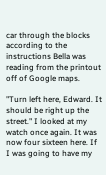car through the blocks according to the instructions Bella was reading from the printout off of Google maps.

"Turn left here, Edward. It should be right up the street." I looked at my watch once again. It was now four sixteen here. If I was going to have my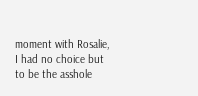moment with Rosalie, I had no choice but to be the asshole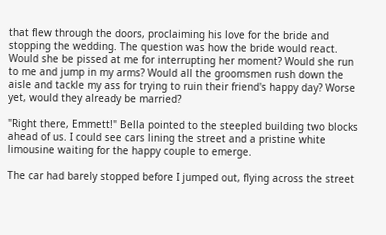that flew through the doors, proclaiming his love for the bride and stopping the wedding. The question was how the bride would react. Would she be pissed at me for interrupting her moment? Would she run to me and jump in my arms? Would all the groomsmen rush down the aisle and tackle my ass for trying to ruin their friend's happy day? Worse yet, would they already be married?

"Right there, Emmett!" Bella pointed to the steepled building two blocks ahead of us. I could see cars lining the street and a pristine white limousine waiting for the happy couple to emerge.

The car had barely stopped before I jumped out, flying across the street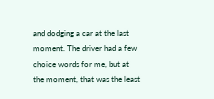and dodging a car at the last moment. The driver had a few choice words for me, but at the moment, that was the least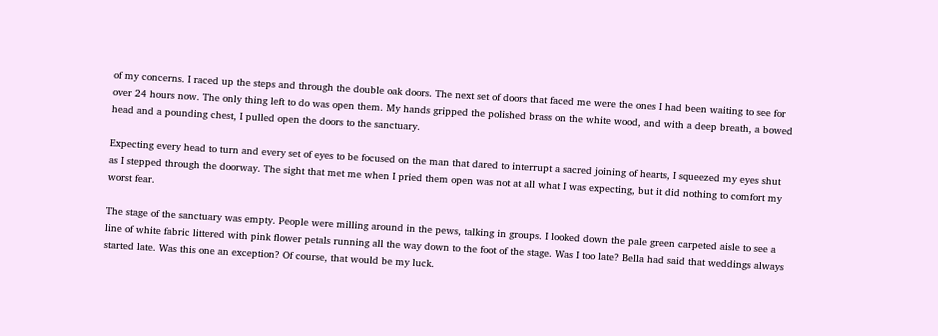of my concerns. I raced up the steps and through the double oak doors. The next set of doors that faced me were the ones I had been waiting to see for over 24 hours now. The only thing left to do was open them. My hands gripped the polished brass on the white wood, and with a deep breath, a bowed head and a pounding chest, I pulled open the doors to the sanctuary.

Expecting every head to turn and every set of eyes to be focused on the man that dared to interrupt a sacred joining of hearts, I squeezed my eyes shut as I stepped through the doorway. The sight that met me when I pried them open was not at all what I was expecting, but it did nothing to comfort my worst fear.

The stage of the sanctuary was empty. People were milling around in the pews, talking in groups. I looked down the pale green carpeted aisle to see a line of white fabric littered with pink flower petals running all the way down to the foot of the stage. Was I too late? Bella had said that weddings always started late. Was this one an exception? Of course, that would be my luck.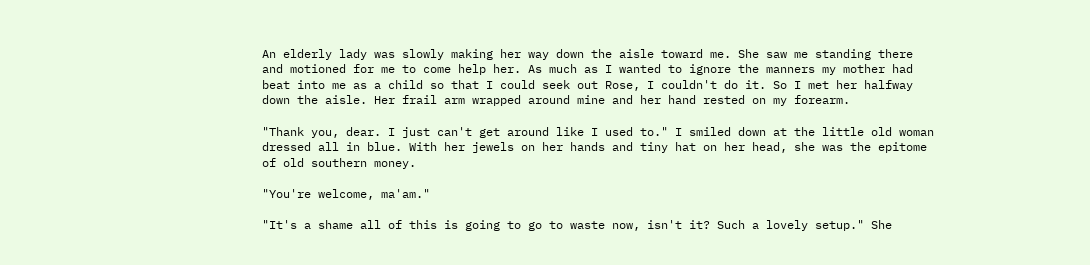An elderly lady was slowly making her way down the aisle toward me. She saw me standing there and motioned for me to come help her. As much as I wanted to ignore the manners my mother had beat into me as a child so that I could seek out Rose, I couldn't do it. So I met her halfway down the aisle. Her frail arm wrapped around mine and her hand rested on my forearm.

"Thank you, dear. I just can't get around like I used to." I smiled down at the little old woman dressed all in blue. With her jewels on her hands and tiny hat on her head, she was the epitome of old southern money.

"You're welcome, ma'am."

"It's a shame all of this is going to go to waste now, isn't it? Such a lovely setup." She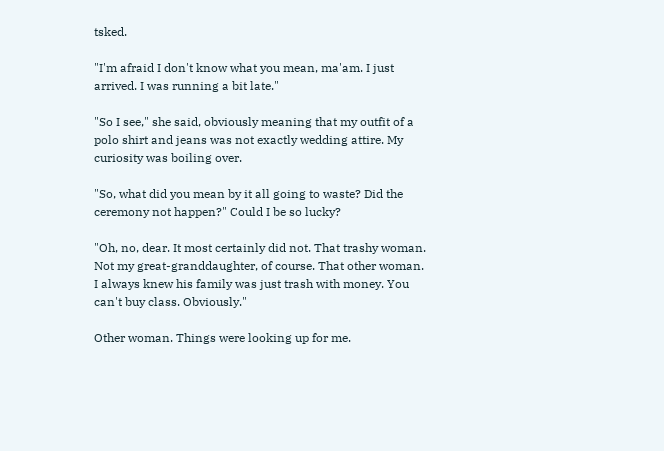tsked.

"I'm afraid I don't know what you mean, ma'am. I just arrived. I was running a bit late."

"So I see," she said, obviously meaning that my outfit of a polo shirt and jeans was not exactly wedding attire. My curiosity was boiling over.

"So, what did you mean by it all going to waste? Did the ceremony not happen?" Could I be so lucky?

"Oh, no, dear. It most certainly did not. That trashy woman. Not my great-granddaughter, of course. That other woman. I always knew his family was just trash with money. You can't buy class. Obviously."

Other woman. Things were looking up for me.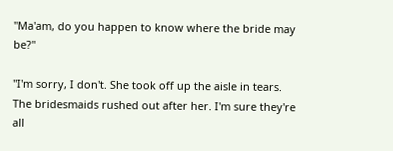"Ma'am, do you happen to know where the bride may be?"

"I'm sorry, I don't. She took off up the aisle in tears. The bridesmaids rushed out after her. I'm sure they're all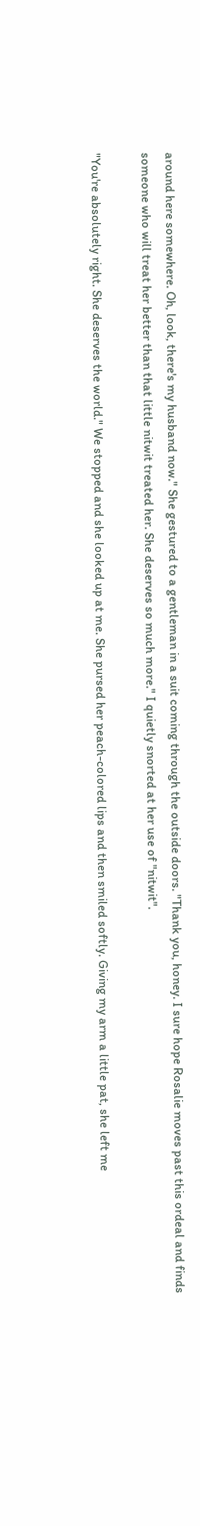around here somewhere. Oh, look, there's my husband now." She gestured to a gentleman in a suit coming through the outside doors. "Thank you, honey. I sure hope Rosalie moves past this ordeal and finds someone who will treat her better than that little nitwit treated her. She deserves so much more." I quietly snorted at her use of "nitwit".

"You're absolutely right. She deserves the world." We stopped and she looked up at me. She pursed her peach-colored lips and then smiled softly. Giving my arm a little pat, she left me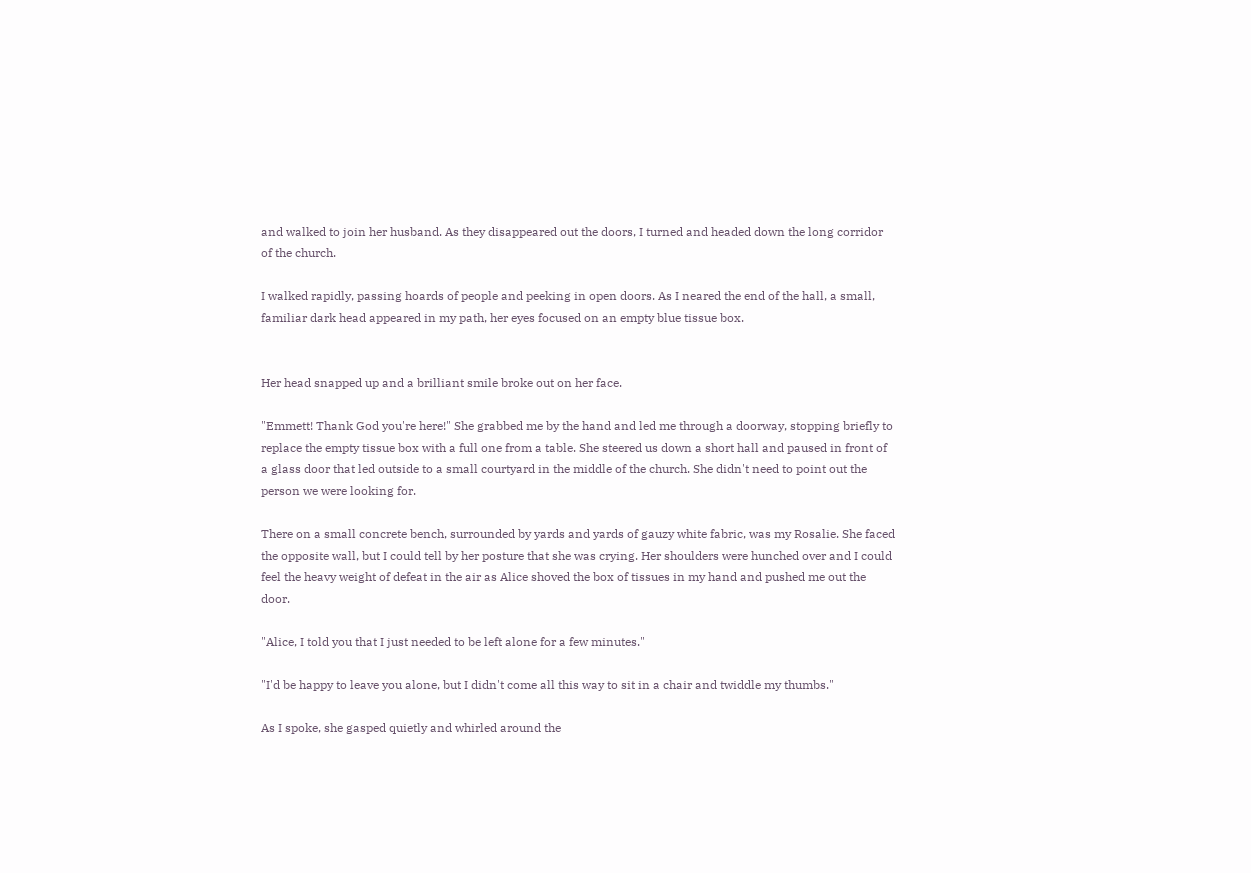and walked to join her husband. As they disappeared out the doors, I turned and headed down the long corridor of the church.

I walked rapidly, passing hoards of people and peeking in open doors. As I neared the end of the hall, a small, familiar dark head appeared in my path, her eyes focused on an empty blue tissue box.


Her head snapped up and a brilliant smile broke out on her face.

"Emmett! Thank God you're here!" She grabbed me by the hand and led me through a doorway, stopping briefly to replace the empty tissue box with a full one from a table. She steered us down a short hall and paused in front of a glass door that led outside to a small courtyard in the middle of the church. She didn't need to point out the person we were looking for.

There on a small concrete bench, surrounded by yards and yards of gauzy white fabric, was my Rosalie. She faced the opposite wall, but I could tell by her posture that she was crying. Her shoulders were hunched over and I could feel the heavy weight of defeat in the air as Alice shoved the box of tissues in my hand and pushed me out the door.

"Alice, I told you that I just needed to be left alone for a few minutes."

"I'd be happy to leave you alone, but I didn't come all this way to sit in a chair and twiddle my thumbs."

As I spoke, she gasped quietly and whirled around the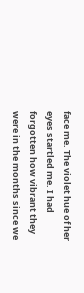face me. The violet hue of her eyes startled me. I had forgotten how vibrant they were in the months since we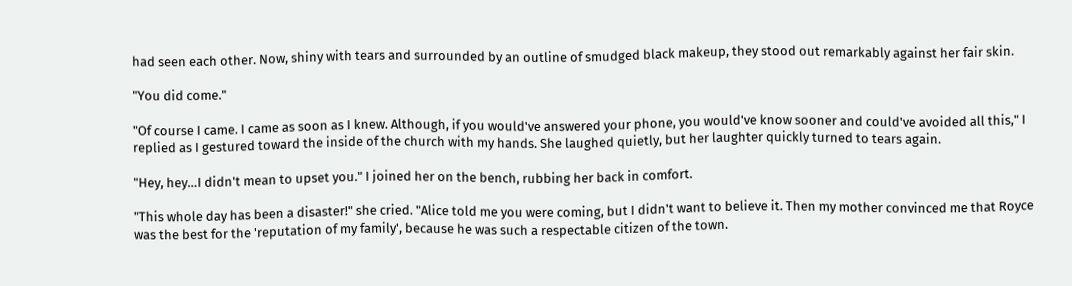had seen each other. Now, shiny with tears and surrounded by an outline of smudged black makeup, they stood out remarkably against her fair skin.

"You did come."

"Of course I came. I came as soon as I knew. Although, if you would've answered your phone, you would've know sooner and could've avoided all this," I replied as I gestured toward the inside of the church with my hands. She laughed quietly, but her laughter quickly turned to tears again.

"Hey, hey…I didn't mean to upset you." I joined her on the bench, rubbing her back in comfort.

"This whole day has been a disaster!" she cried. "Alice told me you were coming, but I didn't want to believe it. Then my mother convinced me that Royce was the best for the 'reputation of my family', because he was such a respectable citizen of the town.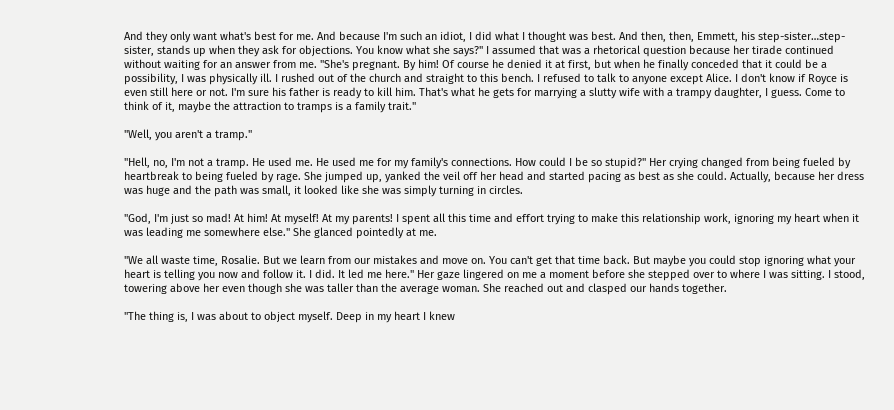And they only want what's best for me. And because I'm such an idiot, I did what I thought was best. And then, then, Emmett, his step-sister…step-sister, stands up when they ask for objections. You know what she says?" I assumed that was a rhetorical question because her tirade continued without waiting for an answer from me. "She's pregnant. By him! Of course he denied it at first, but when he finally conceded that it could be a possibility, I was physically ill. I rushed out of the church and straight to this bench. I refused to talk to anyone except Alice. I don't know if Royce is even still here or not. I'm sure his father is ready to kill him. That's what he gets for marrying a slutty wife with a trampy daughter, I guess. Come to think of it, maybe the attraction to tramps is a family trait."

"Well, you aren't a tramp."

"Hell, no, I'm not a tramp. He used me. He used me for my family's connections. How could I be so stupid?" Her crying changed from being fueled by heartbreak to being fueled by rage. She jumped up, yanked the veil off her head and started pacing as best as she could. Actually, because her dress was huge and the path was small, it looked like she was simply turning in circles.

"God, I'm just so mad! At him! At myself! At my parents! I spent all this time and effort trying to make this relationship work, ignoring my heart when it was leading me somewhere else." She glanced pointedly at me.

"We all waste time, Rosalie. But we learn from our mistakes and move on. You can't get that time back. But maybe you could stop ignoring what your heart is telling you now and follow it. I did. It led me here." Her gaze lingered on me a moment before she stepped over to where I was sitting. I stood, towering above her even though she was taller than the average woman. She reached out and clasped our hands together.

"The thing is, I was about to object myself. Deep in my heart I knew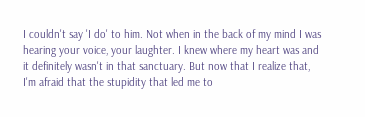I couldn't say 'I do' to him. Not when in the back of my mind I was hearing your voice, your laughter. I knew where my heart was and it definitely wasn't in that sanctuary. But now that I realize that, I'm afraid that the stupidity that led me to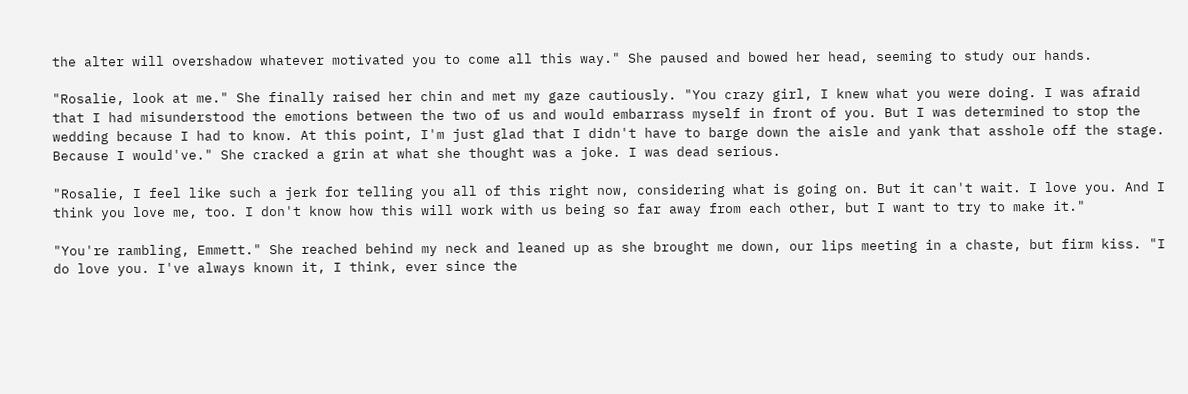the alter will overshadow whatever motivated you to come all this way." She paused and bowed her head, seeming to study our hands.

"Rosalie, look at me." She finally raised her chin and met my gaze cautiously. "You crazy girl, I knew what you were doing. I was afraid that I had misunderstood the emotions between the two of us and would embarrass myself in front of you. But I was determined to stop the wedding because I had to know. At this point, I'm just glad that I didn't have to barge down the aisle and yank that asshole off the stage. Because I would've." She cracked a grin at what she thought was a joke. I was dead serious.

"Rosalie, I feel like such a jerk for telling you all of this right now, considering what is going on. But it can't wait. I love you. And I think you love me, too. I don't know how this will work with us being so far away from each other, but I want to try to make it."

"You're rambling, Emmett." She reached behind my neck and leaned up as she brought me down, our lips meeting in a chaste, but firm kiss. "I do love you. I've always known it, I think, ever since the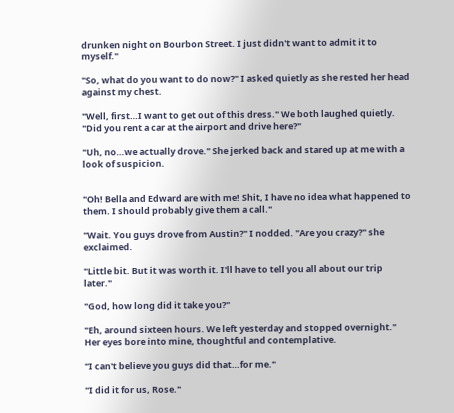drunken night on Bourbon Street. I just didn't want to admit it to myself."

"So, what do you want to do now?" I asked quietly as she rested her head against my chest.

"Well, first…I want to get out of this dress." We both laughed quietly. "Did you rent a car at the airport and drive here?"

"Uh, no…we actually drove." She jerked back and stared up at me with a look of suspicion.


"Oh! Bella and Edward are with me! Shit, I have no idea what happened to them. I should probably give them a call."

"Wait. You guys drove from Austin?" I nodded. "Are you crazy?" she exclaimed.

"Little bit. But it was worth it. I'll have to tell you all about our trip later."

"God, how long did it take you?"

"Eh, around sixteen hours. We left yesterday and stopped overnight." Her eyes bore into mine, thoughtful and contemplative.

"I can't believe you guys did that…for me."

"I did it for us, Rose."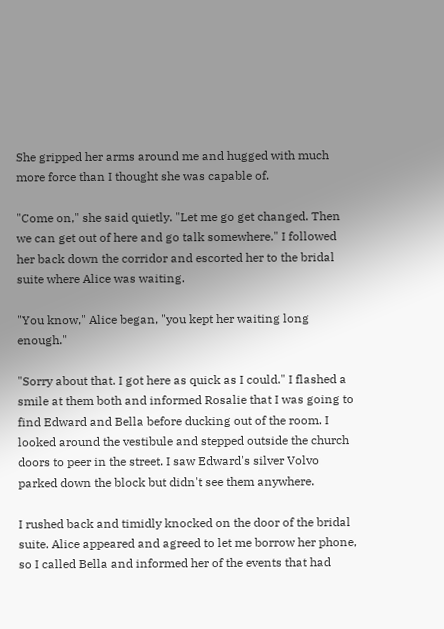She gripped her arms around me and hugged with much more force than I thought she was capable of.

"Come on," she said quietly. "Let me go get changed. Then we can get out of here and go talk somewhere." I followed her back down the corridor and escorted her to the bridal suite where Alice was waiting.

"You know," Alice began, "you kept her waiting long enough."

"Sorry about that. I got here as quick as I could." I flashed a smile at them both and informed Rosalie that I was going to find Edward and Bella before ducking out of the room. I looked around the vestibule and stepped outside the church doors to peer in the street. I saw Edward's silver Volvo parked down the block but didn't see them anywhere.

I rushed back and timidly knocked on the door of the bridal suite. Alice appeared and agreed to let me borrow her phone, so I called Bella and informed her of the events that had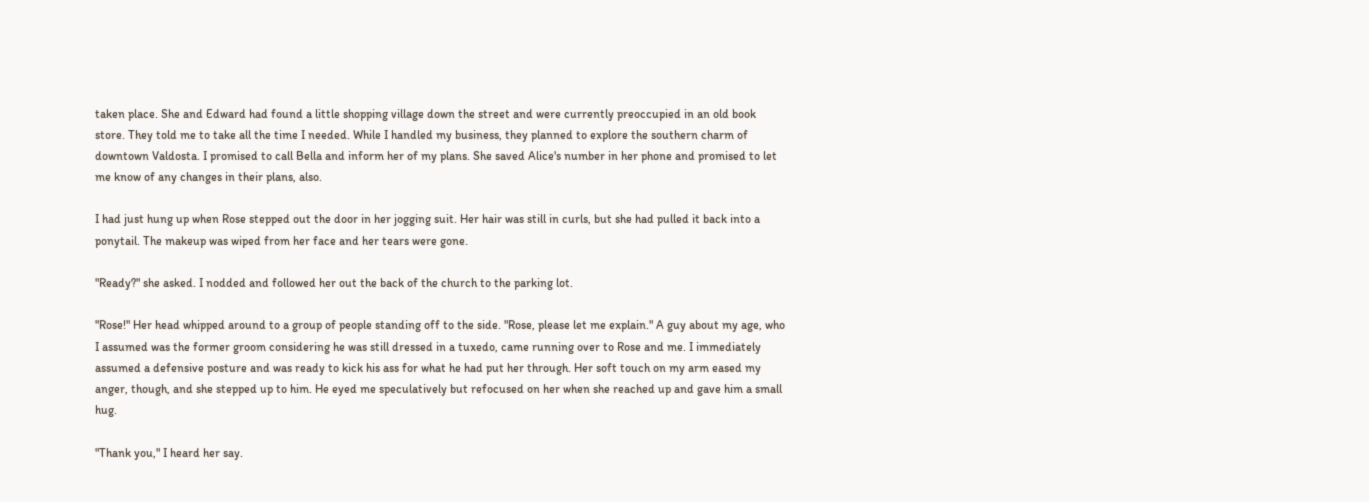taken place. She and Edward had found a little shopping village down the street and were currently preoccupied in an old book store. They told me to take all the time I needed. While I handled my business, they planned to explore the southern charm of downtown Valdosta. I promised to call Bella and inform her of my plans. She saved Alice's number in her phone and promised to let me know of any changes in their plans, also.

I had just hung up when Rose stepped out the door in her jogging suit. Her hair was still in curls, but she had pulled it back into a ponytail. The makeup was wiped from her face and her tears were gone.

"Ready?" she asked. I nodded and followed her out the back of the church to the parking lot.

"Rose!" Her head whipped around to a group of people standing off to the side. "Rose, please let me explain." A guy about my age, who I assumed was the former groom considering he was still dressed in a tuxedo, came running over to Rose and me. I immediately assumed a defensive posture and was ready to kick his ass for what he had put her through. Her soft touch on my arm eased my anger, though, and she stepped up to him. He eyed me speculatively but refocused on her when she reached up and gave him a small hug.

"Thank you," I heard her say.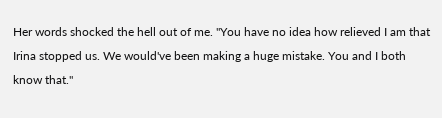Her words shocked the hell out of me. "You have no idea how relieved I am that Irina stopped us. We would've been making a huge mistake. You and I both know that."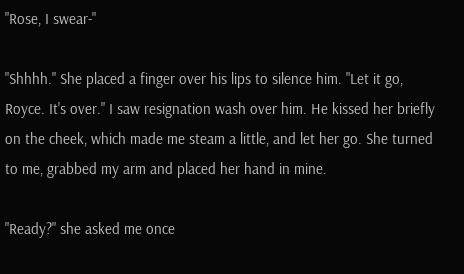"Rose, I swear-"

"Shhhh." She placed a finger over his lips to silence him. "Let it go, Royce. It's over." I saw resignation wash over him. He kissed her briefly on the cheek, which made me steam a little, and let her go. She turned to me, grabbed my arm and placed her hand in mine.

"Ready?" she asked me once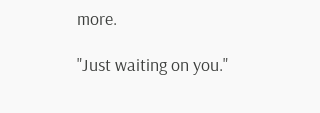more.

"Just waiting on you."